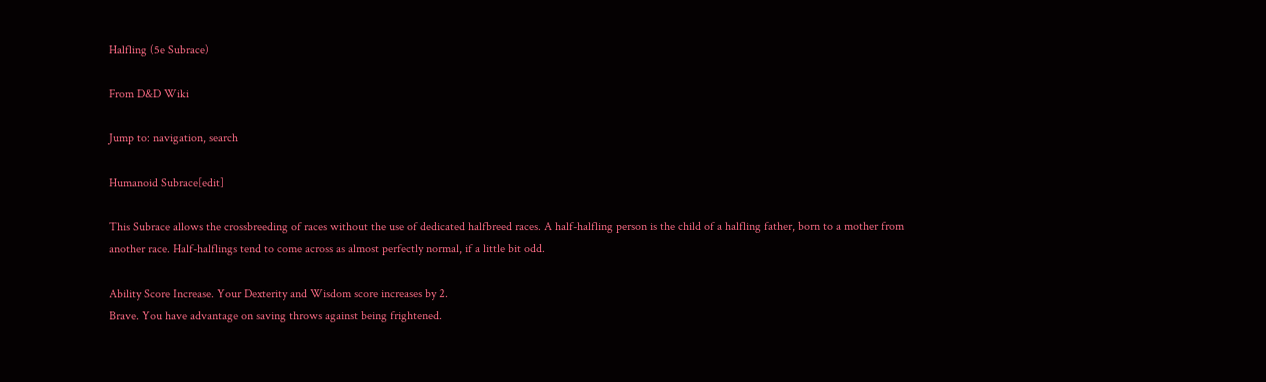Halfling (5e Subrace)

From D&D Wiki

Jump to: navigation, search

Humanoid Subrace[edit]

This Subrace allows the crossbreeding of races without the use of dedicated halfbreed races. A half-halfling person is the child of a halfling father, born to a mother from another race. Half-halflings tend to come across as almost perfectly normal, if a little bit odd.

Ability Score Increase. Your Dexterity and Wisdom score increases by 2.
Brave. You have advantage on saving throws against being frightened.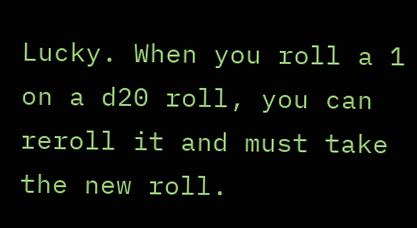Lucky. When you roll a 1 on a d20 roll, you can reroll it and must take the new roll.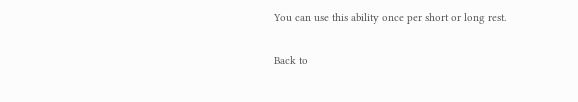You can use this ability once per short or long rest.

Back to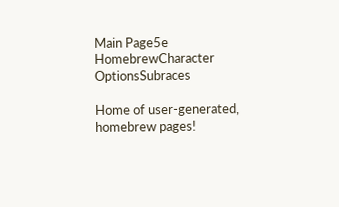Main Page5e HomebrewCharacter OptionsSubraces

Home of user-generated,
homebrew pages!